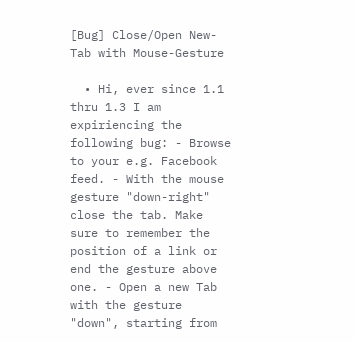[Bug] Close/Open New-Tab with Mouse-Gesture

  • Hi, ever since 1.1 thru 1.3 I am expiriencing the following bug: - Browse to your e.g. Facebook feed. - With the mouse gesture "down-right" close the tab. Make sure to remember the position of a link or end the gesture above one. - Open a new Tab with the gesture "down", starting from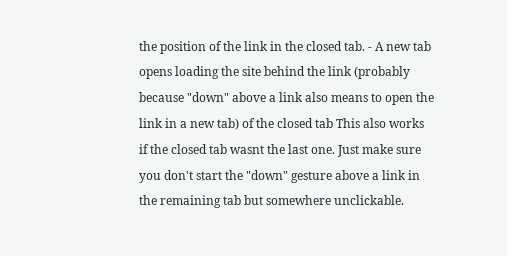the position of the link in the closed tab. - A new tab opens loading the site behind the link (probably because "down" above a link also means to open the link in a new tab) of the closed tab This also works if the closed tab wasnt the last one. Just make sure you don't start the "down" gesture above a link in the remaining tab but somewhere unclickable.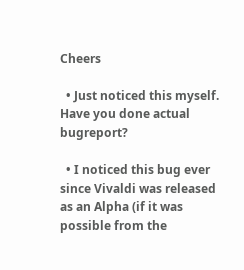Cheers

  • Just noticed this myself. Have you done actual bugreport?

  • I noticed this bug ever since Vivaldi was released as an Alpha (if it was possible from the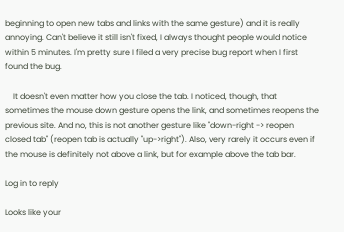beginning to open new tabs and links with the same gesture) and it is really annoying. Can't believe it still isn't fixed, I always thought people would notice within 5 minutes. I'm pretty sure I filed a very precise bug report when I first found the bug.

    It doesn't even matter how you close the tab. I noticed, though, that sometimes the mouse down gesture opens the link, and sometimes reopens the previous site. And no, this is not another gesture like "down-right -> reopen closed tab" (reopen tab is actually "up->right"). Also, very rarely it occurs even if the mouse is definitely not above a link, but for example above the tab bar.

Log in to reply

Looks like your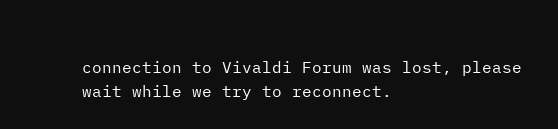connection to Vivaldi Forum was lost, please wait while we try to reconnect.